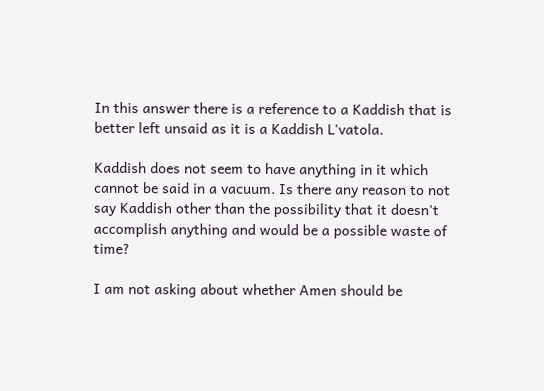In this answer there is a reference to a Kaddish that is better left unsaid as it is a Kaddish L'vatola.

Kaddish does not seem to have anything in it which cannot be said in a vacuum. Is there any reason to not say Kaddish other than the possibility that it doesn't accomplish anything and would be a possible waste of time?

I am not asking about whether Amen should be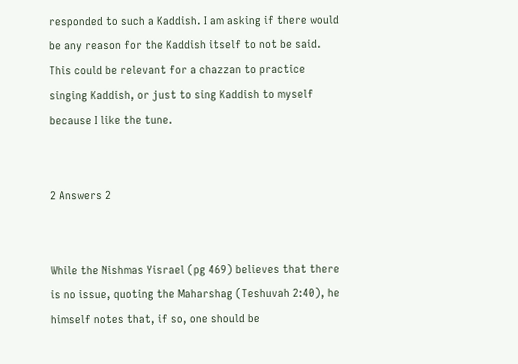responded to such a Kaddish. I am asking if there would be any reason for the Kaddish itself to not be said. This could be relevant for a chazzan to practice singing Kaddish, or just to sing Kaddish to myself because I like the tune.


2 Answers 2


While the Nishmas Yisrael (pg 469) believes that there is no issue, quoting the Maharshag (Teshuvah 2:40), he himself notes that, if so, one should be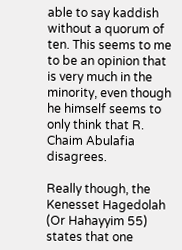able to say kaddish without a quorum of ten. This seems to me to be an opinion that is very much in the minority, even though he himself seems to only think that R. Chaim Abulafia disagrees.

Really though, the Kenesset Hagedolah (Or Hahayyim 55) states that one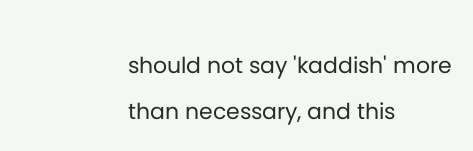should not say 'kaddish' more than necessary, and this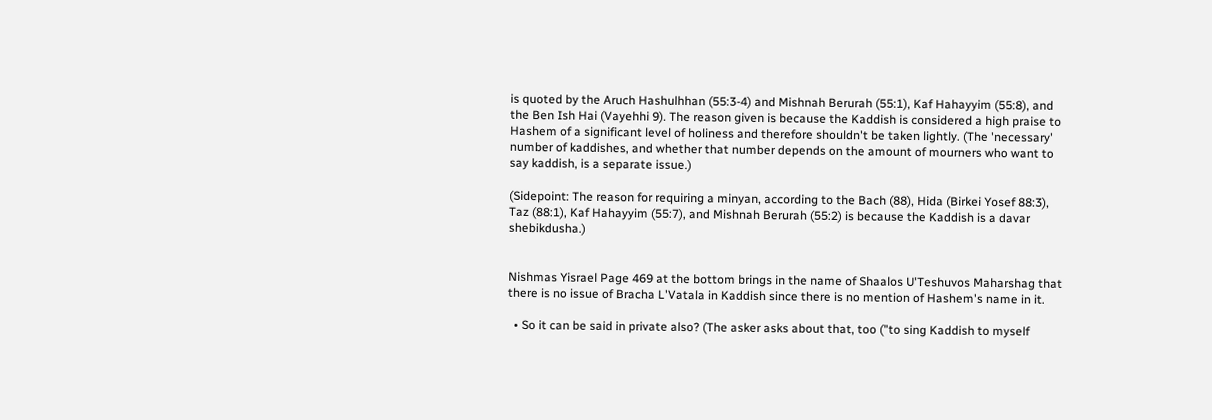is quoted by the Aruch Hashulhhan (55:3-4) and Mishnah Berurah (55:1), Kaf Hahayyim (55:8), and the Ben Ish Hai (Vayehhi 9). The reason given is because the Kaddish is considered a high praise to Hashem of a significant level of holiness and therefore shouldn't be taken lightly. (The 'necessary' number of kaddishes, and whether that number depends on the amount of mourners who want to say kaddish, is a separate issue.)

(Sidepoint: The reason for requiring a minyan, according to the Bach (88), Hida (Birkei Yosef 88:3), Taz (88:1), Kaf Hahayyim (55:7), and Mishnah Berurah (55:2) is because the Kaddish is a davar shebikdusha.)


Nishmas Yisrael Page 469 at the bottom brings in the name of Shaalos U'Teshuvos Maharshag that there is no issue of Bracha L'Vatala in Kaddish since there is no mention of Hashem's name in it.

  • So it can be said in private also? (The asker asks about that, too ("to sing Kaddish to myself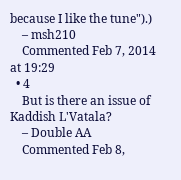because I like the tune").)
    – msh210
    Commented Feb 7, 2014 at 19:29
  • 4
    But is there an issue of Kaddish L'Vatala?
    – Double AA
    Commented Feb 8,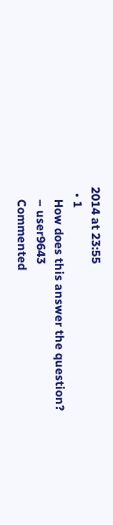2014 at 23:55
  • 1
    How does this answer the question?
    – user9643
    Commented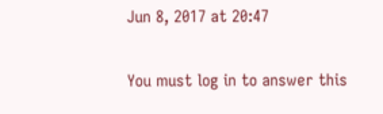Jun 8, 2017 at 20:47

You must log in to answer this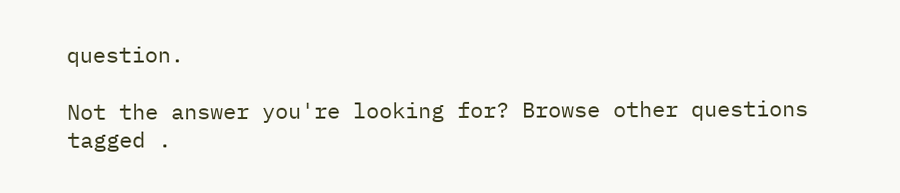question.

Not the answer you're looking for? Browse other questions tagged .